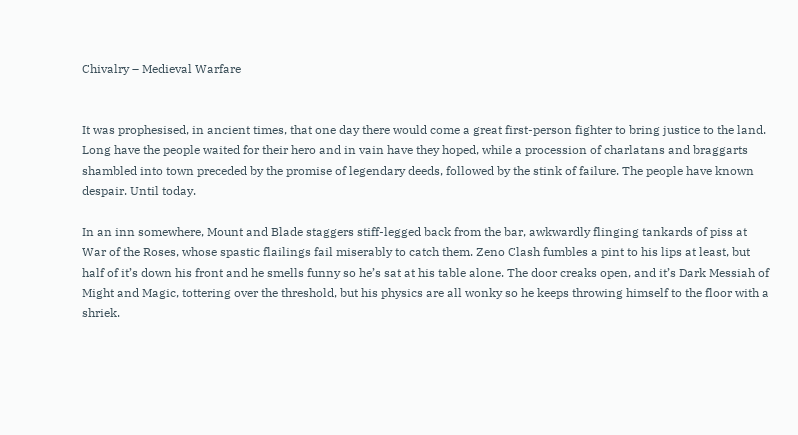Chivalry – Medieval Warfare


It was prophesised, in ancient times, that one day there would come a great first-person fighter to bring justice to the land. Long have the people waited for their hero and in vain have they hoped, while a procession of charlatans and braggarts shambled into town preceded by the promise of legendary deeds, followed by the stink of failure. The people have known despair. Until today.

In an inn somewhere, Mount and Blade staggers stiff-legged back from the bar, awkwardly flinging tankards of piss at War of the Roses, whose spastic flailings fail miserably to catch them. Zeno Clash fumbles a pint to his lips at least, but half of it’s down his front and he smells funny so he’s sat at his table alone. The door creaks open, and it’s Dark Messiah of Might and Magic, tottering over the threshold, but his physics are all wonky so he keeps throwing himself to the floor with a shriek.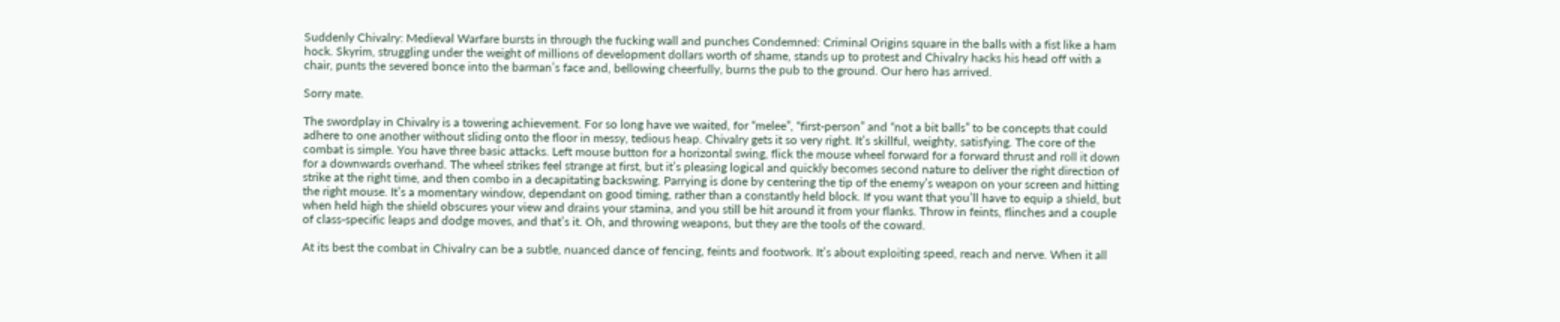Suddenly Chivalry: Medieval Warfare bursts in through the fucking wall and punches Condemned: Criminal Origins square in the balls with a fist like a ham hock. Skyrim, struggling under the weight of millions of development dollars worth of shame, stands up to protest and Chivalry hacks his head off with a chair, punts the severed bonce into the barman’s face and, bellowing cheerfully, burns the pub to the ground. Our hero has arrived.

Sorry mate.

The swordplay in Chivalry is a towering achievement. For so long have we waited, for “melee”, “first-person” and “not a bit balls” to be concepts that could adhere to one another without sliding onto the floor in messy, tedious heap. Chivalry gets it so very right. It’s skillful, weighty, satisfying. The core of the combat is simple. You have three basic attacks. Left mouse button for a horizontal swing, flick the mouse wheel forward for a forward thrust and roll it down for a downwards overhand. The wheel strikes feel strange at first, but it’s pleasing logical and quickly becomes second nature to deliver the right direction of strike at the right time, and then combo in a decapitating backswing. Parrying is done by centering the tip of the enemy’s weapon on your screen and hitting the right mouse. It’s a momentary window, dependant on good timing, rather than a constantly held block. If you want that you’ll have to equip a shield, but when held high the shield obscures your view and drains your stamina, and you still be hit around it from your flanks. Throw in feints, flinches and a couple of class-specific leaps and dodge moves, and that’s it. Oh, and throwing weapons, but they are the tools of the coward.

At its best the combat in Chivalry can be a subtle, nuanced dance of fencing, feints and footwork. It’s about exploiting speed, reach and nerve. When it all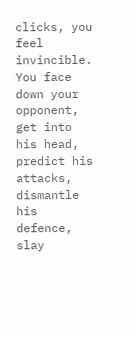clicks, you feel invincible. You face down your opponent, get into his head, predict his attacks, dismantle his defence, slay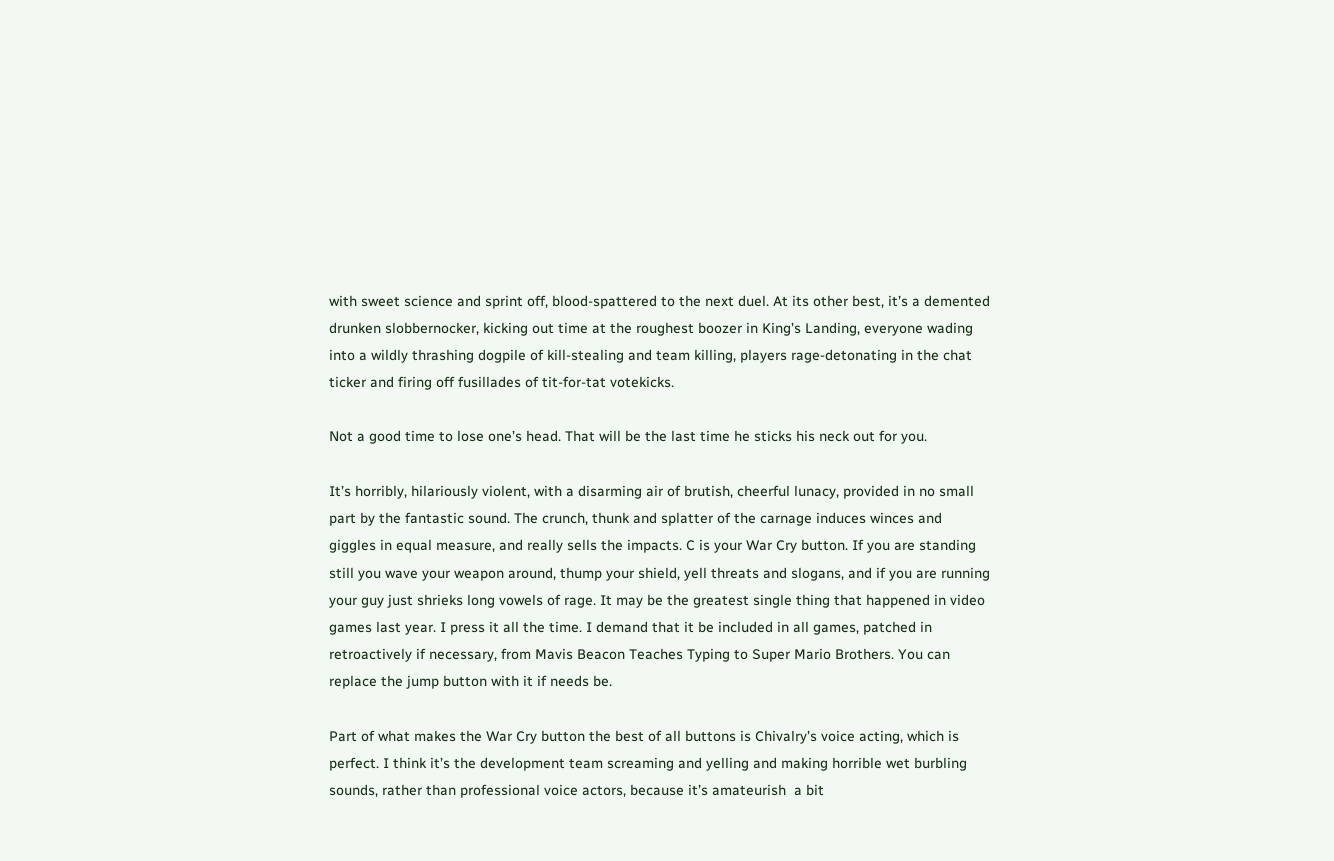with sweet science and sprint off, blood-spattered to the next duel. At its other best, it’s a demented drunken slobbernocker, kicking out time at the roughest boozer in King’s Landing, everyone wading into a wildly thrashing dogpile of kill-stealing and team killing, players rage-detonating in the chat ticker and firing off fusillades of tit-for-tat votekicks.

Not a good time to lose one’s head. That will be the last time he sticks his neck out for you.

It’s horribly, hilariously violent, with a disarming air of brutish, cheerful lunacy, provided in no small part by the fantastic sound. The crunch, thunk and splatter of the carnage induces winces and giggles in equal measure, and really sells the impacts. C is your War Cry button. If you are standing still you wave your weapon around, thump your shield, yell threats and slogans, and if you are running your guy just shrieks long vowels of rage. It may be the greatest single thing that happened in video games last year. I press it all the time. I demand that it be included in all games, patched in retroactively if necessary, from Mavis Beacon Teaches Typing to Super Mario Brothers. You can replace the jump button with it if needs be.

Part of what makes the War Cry button the best of all buttons is Chivalry’s voice acting, which is perfect. I think it’s the development team screaming and yelling and making horrible wet burbling sounds, rather than professional voice actors, because it’s amateurish  a bit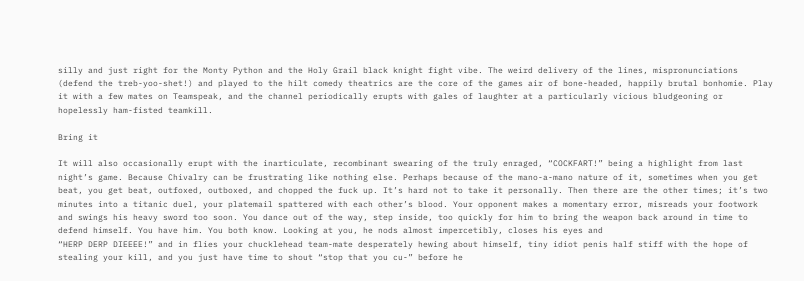silly and just right for the Monty Python and the Holy Grail black knight fight vibe. The weird delivery of the lines, mispronunciations (defend the treb-yoo-shet!) and played to the hilt comedy theatrics are the core of the games air of bone-headed, happily brutal bonhomie. Play it with a few mates on Teamspeak, and the channel periodically erupts with gales of laughter at a particularly vicious bludgeoning or hopelessly ham-fisted teamkill.

Bring it

It will also occasionally erupt with the inarticulate, recombinant swearing of the truly enraged, “COCKFART!” being a highlight from last night’s game. Because Chivalry can be frustrating like nothing else. Perhaps because of the mano-a-mano nature of it, sometimes when you get beat, you get beat, outfoxed, outboxed, and chopped the fuck up. It’s hard not to take it personally. Then there are the other times; it’s two minutes into a titanic duel, your platemail spattered with each other’s blood. Your opponent makes a momentary error, misreads your footwork and swings his heavy sword too soon. You dance out of the way, step inside, too quickly for him to bring the weapon back around in time to defend himself. You have him. You both know. Looking at you, he nods almost impercetibly, closes his eyes and
“HERP DERP DIEEEE!” and in flies your chucklehead team-mate desperately hewing about himself, tiny idiot penis half stiff with the hope of stealing your kill, and you just have time to shout “stop that you cu-” before he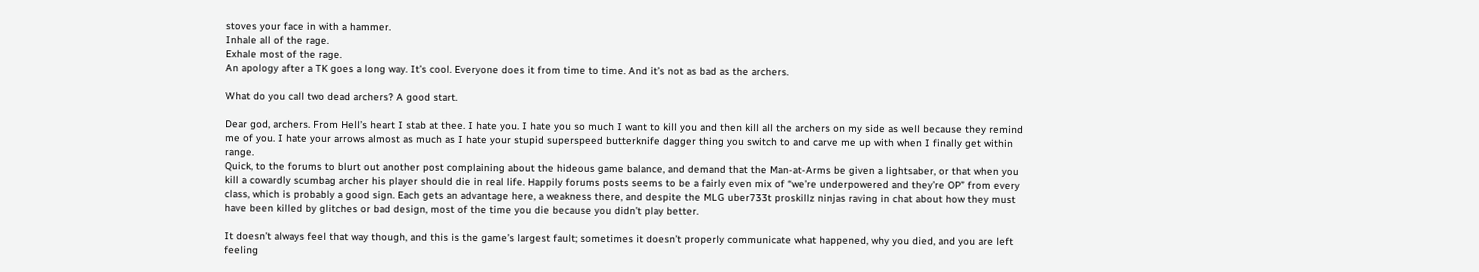stoves your face in with a hammer.
Inhale all of the rage.
Exhale most of the rage.
An apology after a TK goes a long way. It’s cool. Everyone does it from time to time. And it’s not as bad as the archers.

What do you call two dead archers? A good start.

Dear god, archers. From Hell’s heart I stab at thee. I hate you. I hate you so much I want to kill you and then kill all the archers on my side as well because they remind me of you. I hate your arrows almost as much as I hate your stupid superspeed butterknife dagger thing you switch to and carve me up with when I finally get within range.
Quick, to the forums to blurt out another post complaining about the hideous game balance, and demand that the Man-at-Arms be given a lightsaber, or that when you kill a cowardly scumbag archer his player should die in real life. Happily forums posts seems to be a fairly even mix of “we’re underpowered and they’re OP” from every class, which is probably a good sign. Each gets an advantage here, a weakness there, and despite the MLG uber733t proskillz ninjas raving in chat about how they must have been killed by glitches or bad design, most of the time you die because you didn’t play better.

It doesn’t always feel that way though, and this is the game’s largest fault; sometimes it doesn’t properly communicate what happened, why you died, and you are left feeling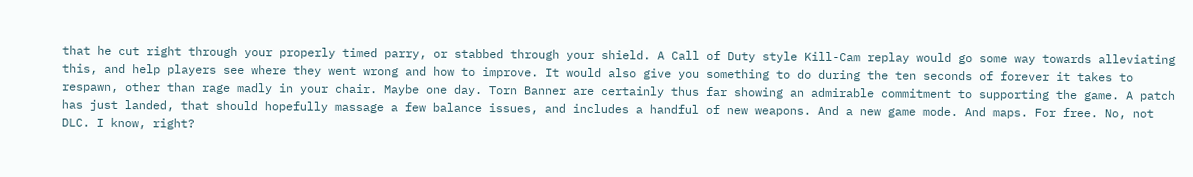that he cut right through your properly timed parry, or stabbed through your shield. A Call of Duty style Kill-Cam replay would go some way towards alleviating this, and help players see where they went wrong and how to improve. It would also give you something to do during the ten seconds of forever it takes to respawn, other than rage madly in your chair. Maybe one day. Torn Banner are certainly thus far showing an admirable commitment to supporting the game. A patch has just landed, that should hopefully massage a few balance issues, and includes a handful of new weapons. And a new game mode. And maps. For free. No, not DLC. I know, right?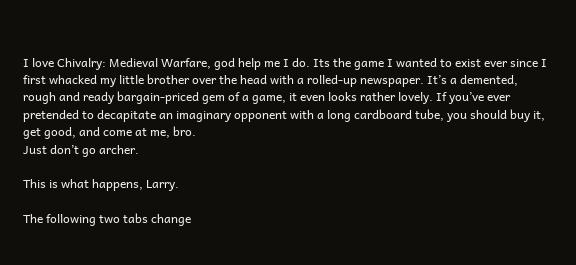I love Chivalry: Medieval Warfare, god help me I do. Its the game I wanted to exist ever since I first whacked my little brother over the head with a rolled-up newspaper. It’s a demented, rough and ready bargain-priced gem of a game, it even looks rather lovely. If you’ve ever pretended to decapitate an imaginary opponent with a long cardboard tube, you should buy it, get good, and come at me, bro.
Just don’t go archer.

This is what happens, Larry.

The following two tabs change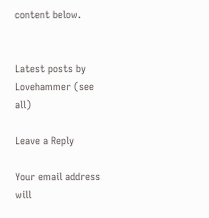content below.


Latest posts by Lovehammer (see all)

Leave a Reply

Your email address will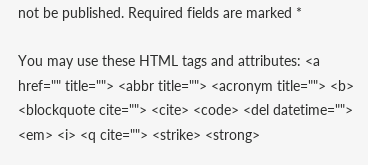not be published. Required fields are marked *

You may use these HTML tags and attributes: <a href="" title=""> <abbr title=""> <acronym title=""> <b> <blockquote cite=""> <cite> <code> <del datetime=""> <em> <i> <q cite=""> <strike> <strong>